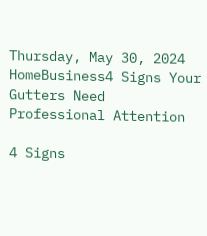Thursday, May 30, 2024
HomeBusiness4 Signs Your Gutters Need Professional Attention

4 Signs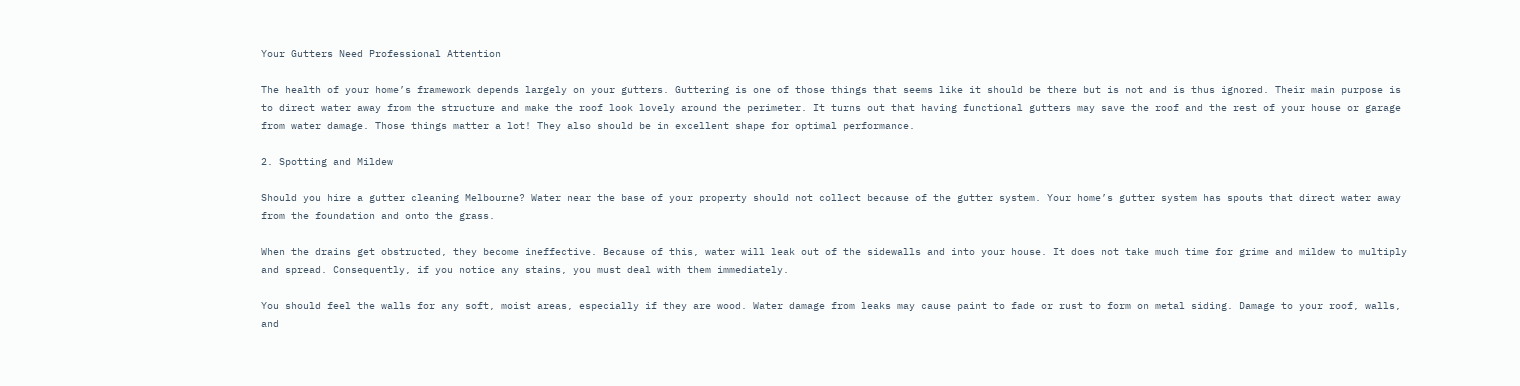Your Gutters Need Professional Attention

The health of your home’s framework depends largely on your gutters. Guttering is one of those things that seems like it should be there but is not and is thus ignored. Their main purpose is to direct water away from the structure and make the roof look lovely around the perimeter. It turns out that having functional gutters may save the roof and the rest of your house or garage from water damage. Those things matter a lot! They also should be in excellent shape for optimal performance.

2. Spotting and Mildew

Should you hire a gutter cleaning Melbourne? Water near the base of your property should not collect because of the gutter system. Your home’s gutter system has spouts that direct water away from the foundation and onto the grass.

When the drains get obstructed, they become ineffective. Because of this, water will leak out of the sidewalls and into your house. It does not take much time for grime and mildew to multiply and spread. Consequently, if you notice any stains, you must deal with them immediately.

You should feel the walls for any soft, moist areas, especially if they are wood. Water damage from leaks may cause paint to fade or rust to form on metal siding. Damage to your roof, walls, and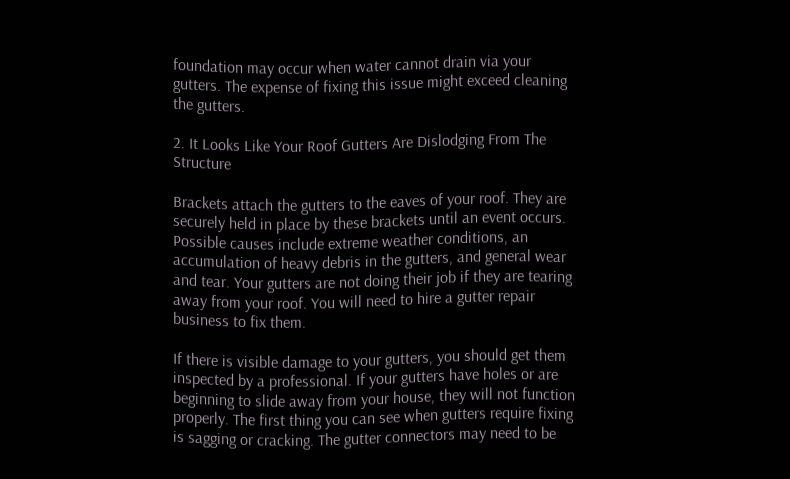foundation may occur when water cannot drain via your gutters. The expense of fixing this issue might exceed cleaning the gutters.

2. It Looks Like Your Roof Gutters Are Dislodging From The Structure

Brackets attach the gutters to the eaves of your roof. They are securely held in place by these brackets until an event occurs. Possible causes include extreme weather conditions, an accumulation of heavy debris in the gutters, and general wear and tear. Your gutters are not doing their job if they are tearing away from your roof. You will need to hire a gutter repair business to fix them.

If there is visible damage to your gutters, you should get them inspected by a professional. If your gutters have holes or are beginning to slide away from your house, they will not function properly. The first thing you can see when gutters require fixing is sagging or cracking. The gutter connectors may need to be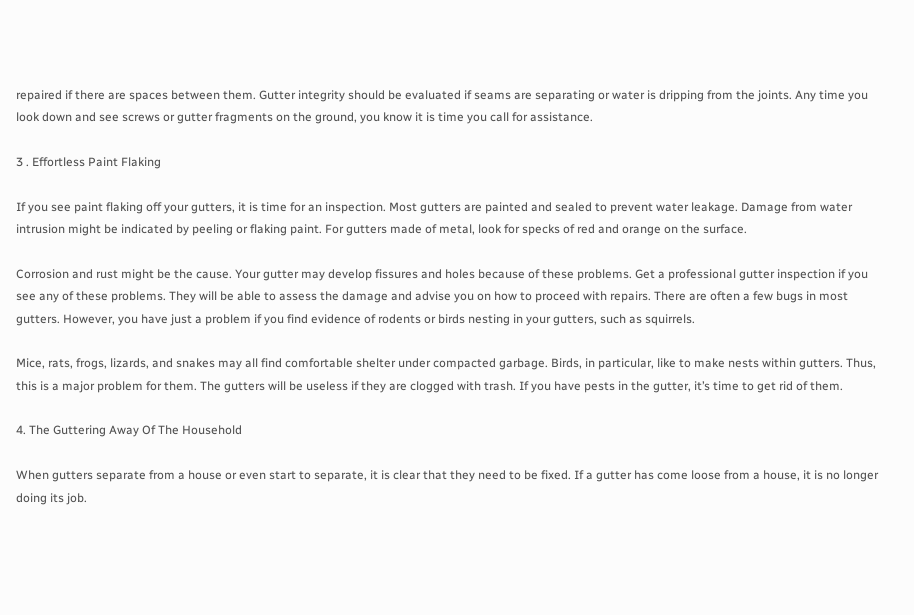repaired if there are spaces between them. Gutter integrity should be evaluated if seams are separating or water is dripping from the joints. Any time you look down and see screws or gutter fragments on the ground, you know it is time you call for assistance.

3 . Effortless Paint Flaking

If you see paint flaking off your gutters, it is time for an inspection. Most gutters are painted and sealed to prevent water leakage. Damage from water intrusion might be indicated by peeling or flaking paint. For gutters made of metal, look for specks of red and orange on the surface.

Corrosion and rust might be the cause. Your gutter may develop fissures and holes because of these problems. Get a professional gutter inspection if you see any of these problems. They will be able to assess the damage and advise you on how to proceed with repairs. There are often a few bugs in most gutters. However, you have just a problem if you find evidence of rodents or birds nesting in your gutters, such as squirrels.

Mice, rats, frogs, lizards, and snakes may all find comfortable shelter under compacted garbage. Birds, in particular, like to make nests within gutters. Thus, this is a major problem for them. The gutters will be useless if they are clogged with trash. If you have pests in the gutter, it’s time to get rid of them.

4. The Guttering Away Of The Household

When gutters separate from a house or even start to separate, it is clear that they need to be fixed. If a gutter has come loose from a house, it is no longer doing its job.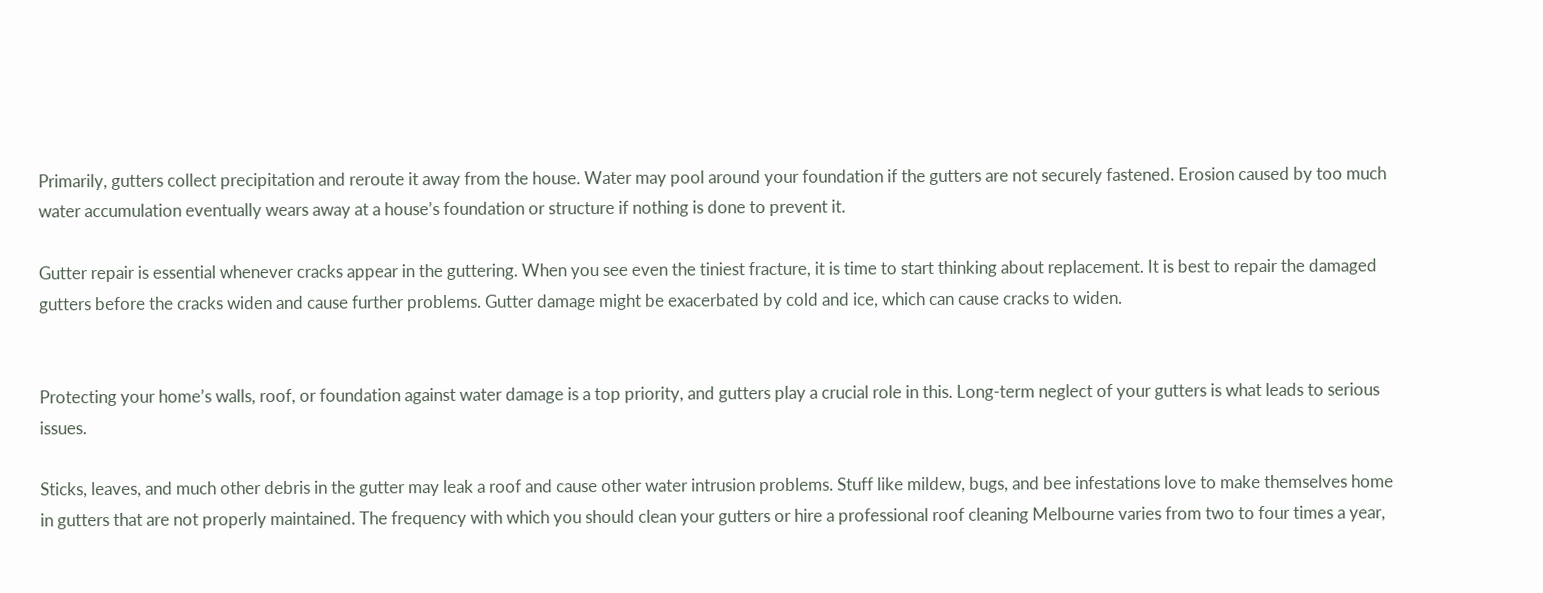Primarily, gutters collect precipitation and reroute it away from the house. Water may pool around your foundation if the gutters are not securely fastened. Erosion caused by too much water accumulation eventually wears away at a house’s foundation or structure if nothing is done to prevent it.

Gutter repair is essential whenever cracks appear in the guttering. When you see even the tiniest fracture, it is time to start thinking about replacement. It is best to repair the damaged gutters before the cracks widen and cause further problems. Gutter damage might be exacerbated by cold and ice, which can cause cracks to widen.


Protecting your home’s walls, roof, or foundation against water damage is a top priority, and gutters play a crucial role in this. Long-term neglect of your gutters is what leads to serious issues.

Sticks, leaves, and much other debris in the gutter may leak a roof and cause other water intrusion problems. Stuff like mildew, bugs, and bee infestations love to make themselves home in gutters that are not properly maintained. The frequency with which you should clean your gutters or hire a professional roof cleaning Melbourne varies from two to four times a year,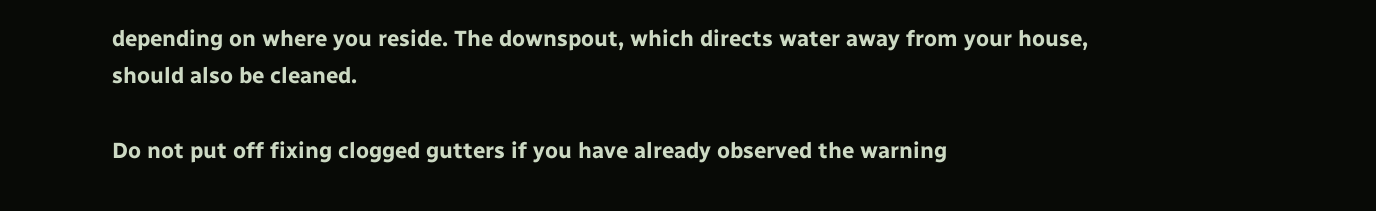depending on where you reside. The downspout, which directs water away from your house, should also be cleaned.

Do not put off fixing clogged gutters if you have already observed the warning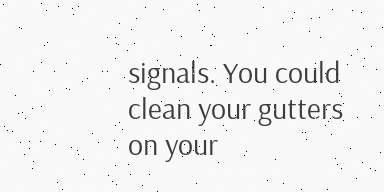signals. You could clean your gutters on your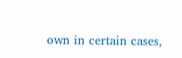own in certain cases,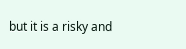but it is a risky and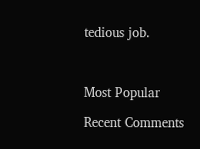tedious job.



Most Popular

Recent Comments